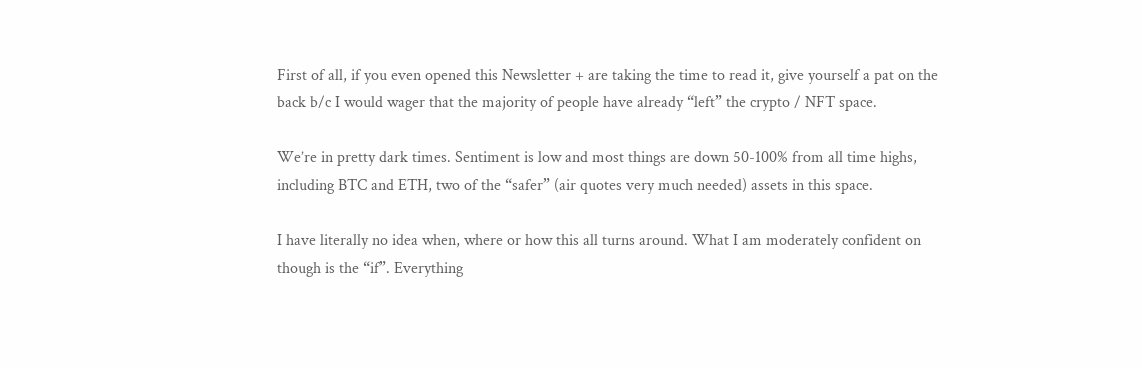First of all, if you even opened this Newsletter + are taking the time to read it, give yourself a pat on the back b/c I would wager that the majority of people have already “left” the crypto / NFT space.

We’re in pretty dark times. Sentiment is low and most things are down 50-100% from all time highs, including BTC and ETH, two of the “safer” (air quotes very much needed) assets in this space.

I have literally no idea when, where or how this all turns around. What I am moderately confident on though is the “if”. Everything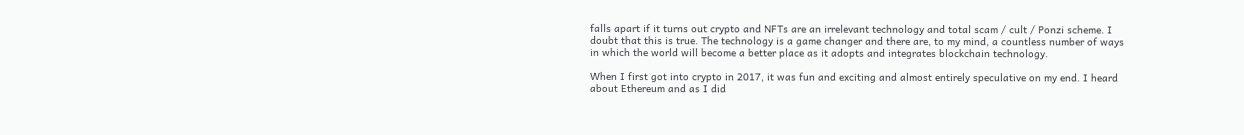falls apart if it turns out crypto and NFTs are an irrelevant technology and total scam / cult / Ponzi scheme. I doubt that this is true. The technology is a game changer and there are, to my mind, a countless number of ways in which the world will become a better place as it adopts and integrates blockchain technology.

When I first got into crypto in 2017, it was fun and exciting and almost entirely speculative on my end. I heard about Ethereum and as I did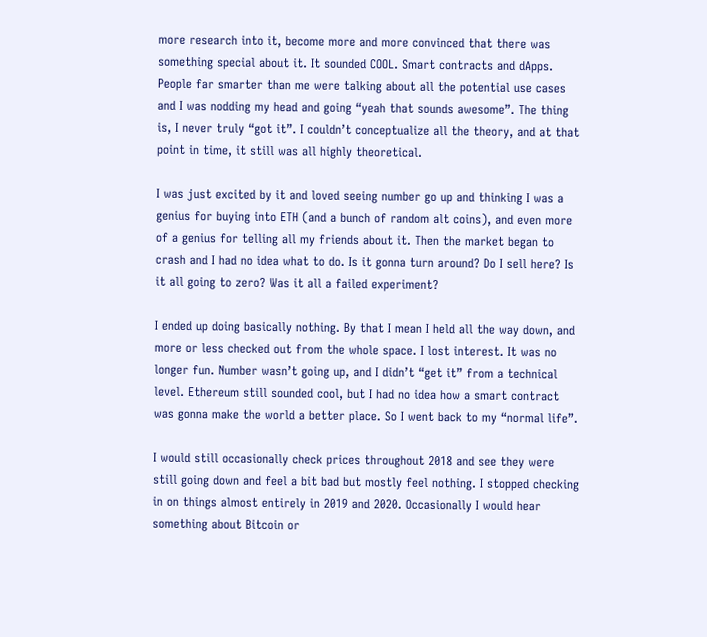more research into it, become more and more convinced that there was something special about it. It sounded COOL. Smart contracts and dApps. People far smarter than me were talking about all the potential use cases and I was nodding my head and going “yeah that sounds awesome”. The thing is, I never truly “got it”. I couldn’t conceptualize all the theory, and at that point in time, it still was all highly theoretical.

I was just excited by it and loved seeing number go up and thinking I was a genius for buying into ETH (and a bunch of random alt coins), and even more of a genius for telling all my friends about it. Then the market began to crash and I had no idea what to do. Is it gonna turn around? Do I sell here? Is it all going to zero? Was it all a failed experiment?

I ended up doing basically nothing. By that I mean I held all the way down, and more or less checked out from the whole space. I lost interest. It was no longer fun. Number wasn’t going up, and I didn’t “get it” from a technical level. Ethereum still sounded cool, but I had no idea how a smart contract was gonna make the world a better place. So I went back to my “normal life”.

I would still occasionally check prices throughout 2018 and see they were still going down and feel a bit bad but mostly feel nothing. I stopped checking in on things almost entirely in 2019 and 2020. Occasionally I would hear something about Bitcoin or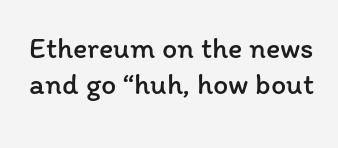Ethereum on the news and go “huh, how bout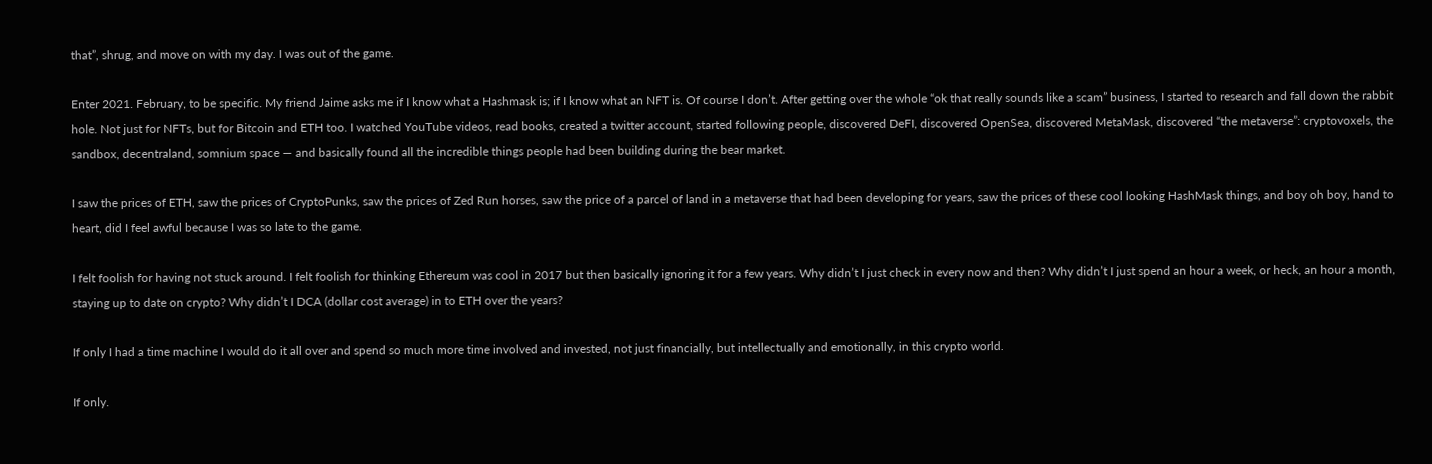that”, shrug, and move on with my day. I was out of the game.

Enter 2021. February, to be specific. My friend Jaime asks me if I know what a Hashmask is; if I know what an NFT is. Of course I don’t. After getting over the whole “ok that really sounds like a scam” business, I started to research and fall down the rabbit hole. Not just for NFTs, but for Bitcoin and ETH too. I watched YouTube videos, read books, created a twitter account, started following people, discovered DeFI, discovered OpenSea, discovered MetaMask, discovered “the metaverse”: cryptovoxels, the sandbox, decentraland, somnium space — and basically found all the incredible things people had been building during the bear market.

I saw the prices of ETH, saw the prices of CryptoPunks, saw the prices of Zed Run horses, saw the price of a parcel of land in a metaverse that had been developing for years, saw the prices of these cool looking HashMask things, and boy oh boy, hand to heart, did I feel awful because I was so late to the game.

I felt foolish for having not stuck around. I felt foolish for thinking Ethereum was cool in 2017 but then basically ignoring it for a few years. Why didn’t I just check in every now and then? Why didn’t I just spend an hour a week, or heck, an hour a month, staying up to date on crypto? Why didn’t I DCA (dollar cost average) in to ETH over the years?

If only I had a time machine I would do it all over and spend so much more time involved and invested, not just financially, but intellectually and emotionally, in this crypto world.

If only.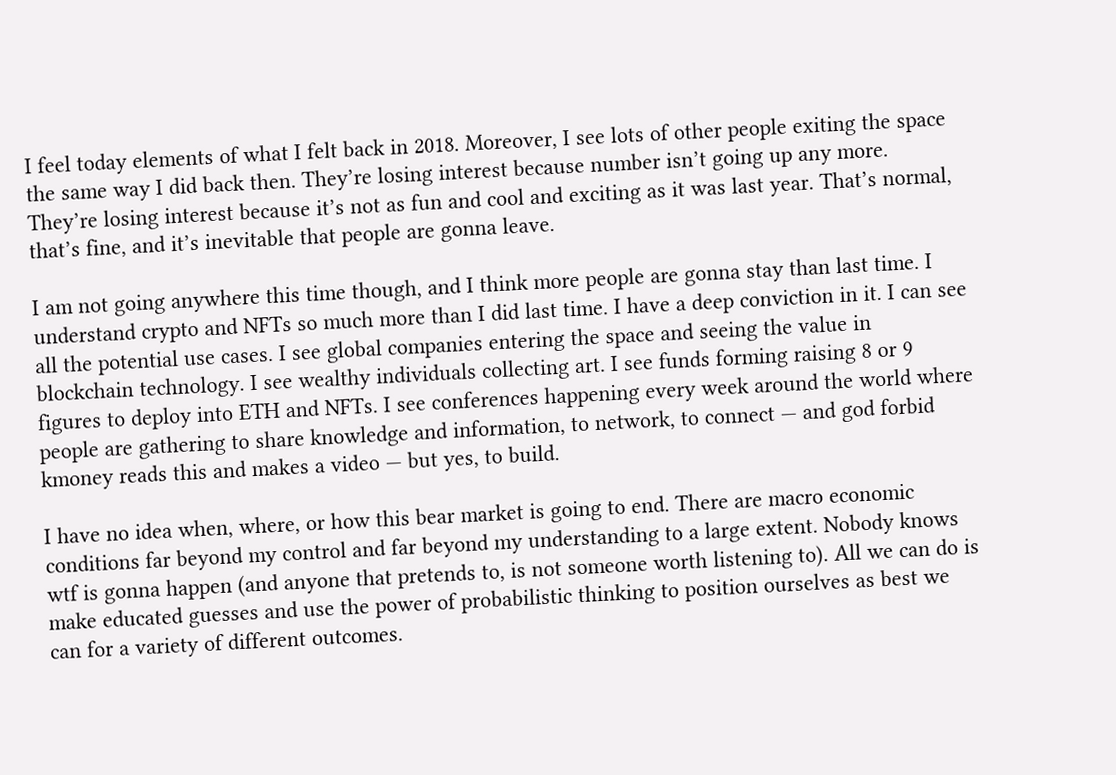I feel today elements of what I felt back in 2018. Moreover, I see lots of other people exiting the space the same way I did back then. They’re losing interest because number isn’t going up any more. They’re losing interest because it’s not as fun and cool and exciting as it was last year. That’s normal, that’s fine, and it’s inevitable that people are gonna leave.

I am not going anywhere this time though, and I think more people are gonna stay than last time. I understand crypto and NFTs so much more than I did last time. I have a deep conviction in it. I can see all the potential use cases. I see global companies entering the space and seeing the value in blockchain technology. I see wealthy individuals collecting art. I see funds forming raising 8 or 9 figures to deploy into ETH and NFTs. I see conferences happening every week around the world where people are gathering to share knowledge and information, to network, to connect — and god forbid kmoney reads this and makes a video — but yes, to build.

I have no idea when, where, or how this bear market is going to end. There are macro economic conditions far beyond my control and far beyond my understanding to a large extent. Nobody knows wtf is gonna happen (and anyone that pretends to, is not someone worth listening to). All we can do is make educated guesses and use the power of probabilistic thinking to position ourselves as best we can for a variety of different outcomes.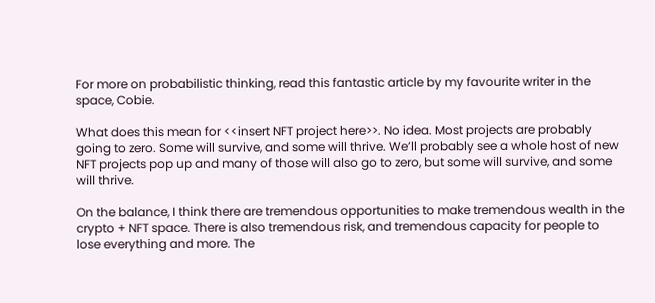For more on probabilistic thinking, read this fantastic article by my favourite writer in the space, Cobie.

What does this mean for <<insert NFT project here>>. No idea. Most projects are probably going to zero. Some will survive, and some will thrive. We’ll probably see a whole host of new NFT projects pop up and many of those will also go to zero, but some will survive, and some will thrive.

On the balance, I think there are tremendous opportunities to make tremendous wealth in the crypto + NFT space. There is also tremendous risk, and tremendous capacity for people to lose everything and more. The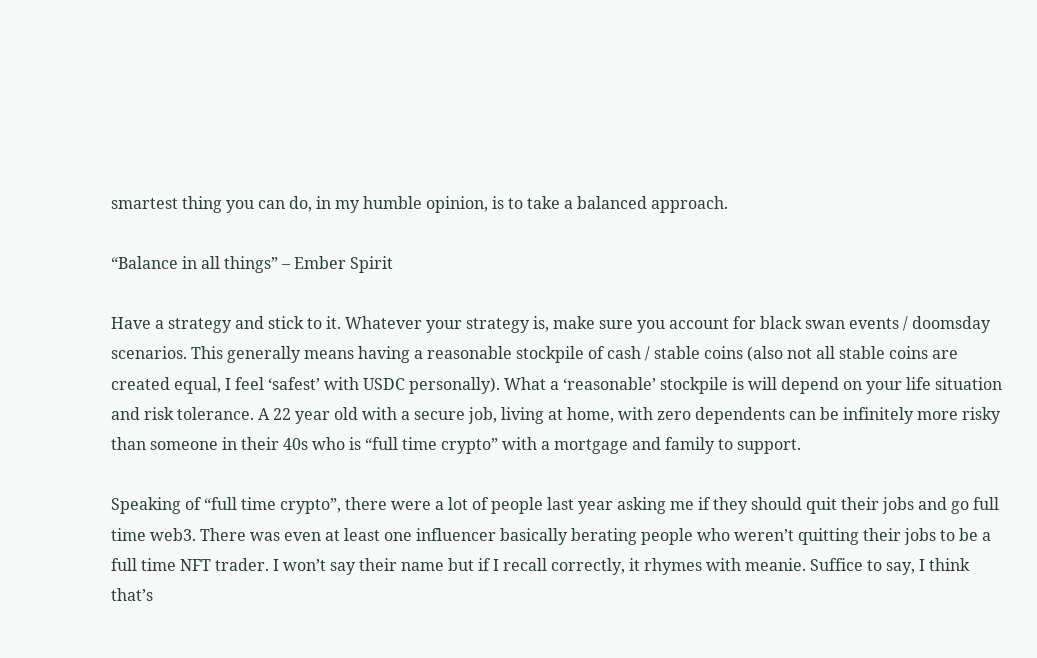smartest thing you can do, in my humble opinion, is to take a balanced approach.

“Balance in all things” – Ember Spirit

Have a strategy and stick to it. Whatever your strategy is, make sure you account for black swan events / doomsday scenarios. This generally means having a reasonable stockpile of cash / stable coins (also not all stable coins are created equal, I feel ‘safest’ with USDC personally). What a ‘reasonable’ stockpile is will depend on your life situation and risk tolerance. A 22 year old with a secure job, living at home, with zero dependents can be infinitely more risky than someone in their 40s who is “full time crypto” with a mortgage and family to support.

Speaking of “full time crypto”, there were a lot of people last year asking me if they should quit their jobs and go full time web3. There was even at least one influencer basically berating people who weren’t quitting their jobs to be a full time NFT trader. I won’t say their name but if I recall correctly, it rhymes with meanie. Suffice to say, I think that’s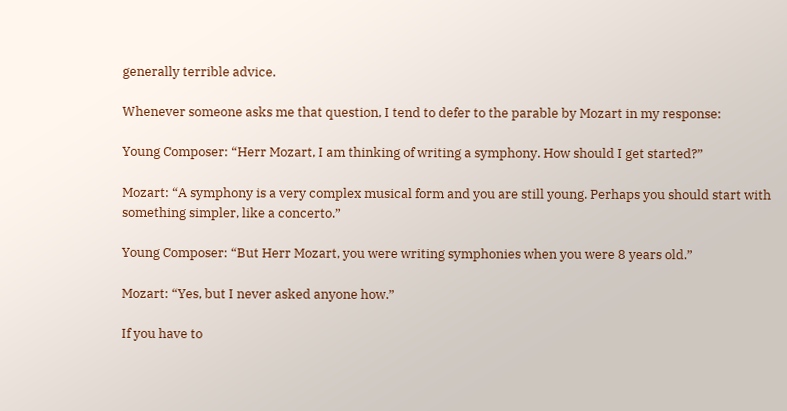generally terrible advice.

Whenever someone asks me that question, I tend to defer to the parable by Mozart in my response:

Young Composer: “Herr Mozart, I am thinking of writing a symphony. How should I get started?”

Mozart: “A symphony is a very complex musical form and you are still young. Perhaps you should start with something simpler, like a concerto.”

Young Composer: “But Herr Mozart, you were writing symphonies when you were 8 years old.”

Mozart: “Yes, but I never asked anyone how.”

If you have to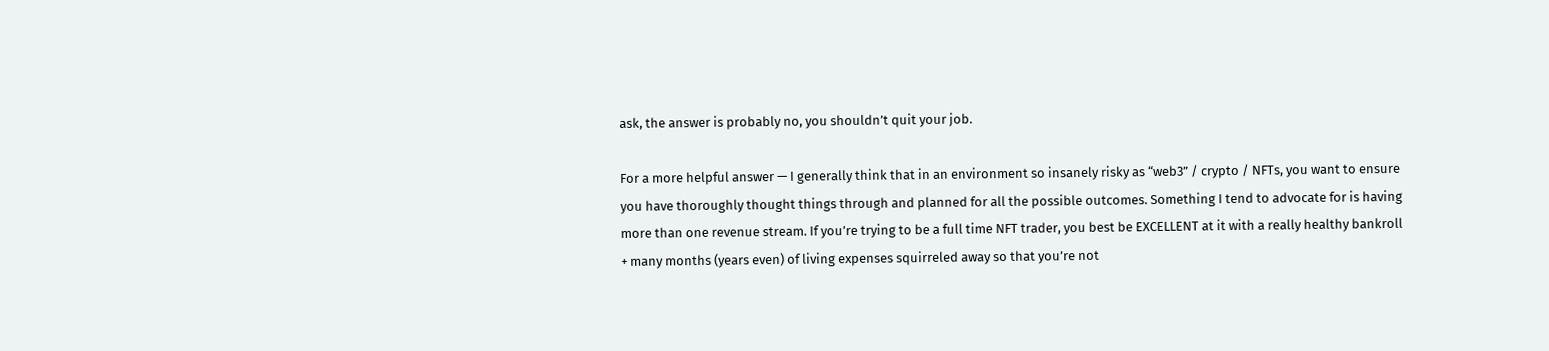ask, the answer is probably no, you shouldn’t quit your job.

For a more helpful answer — I generally think that in an environment so insanely risky as “web3” / crypto / NFTs, you want to ensure you have thoroughly thought things through and planned for all the possible outcomes. Something I tend to advocate for is having more than one revenue stream. If you’re trying to be a full time NFT trader, you best be EXCELLENT at it with a really healthy bankroll + many months (years even) of living expenses squirreled away so that you’re not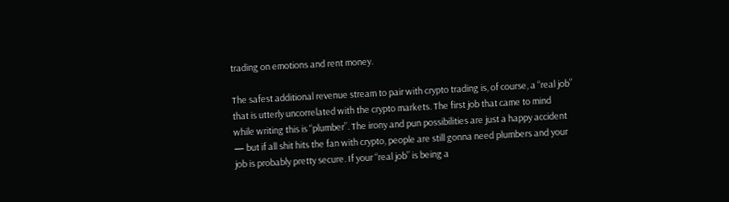trading on emotions and rent money.

The safest additional revenue stream to pair with crypto trading is, of course, a “real job” that is utterly uncorrelated with the crypto markets. The first job that came to mind while writing this is “plumber”. The irony and pun possibilities are just a happy accident — but if all shit hits the fan with crypto, people are still gonna need plumbers and your job is probably pretty secure. If your “real job” is being a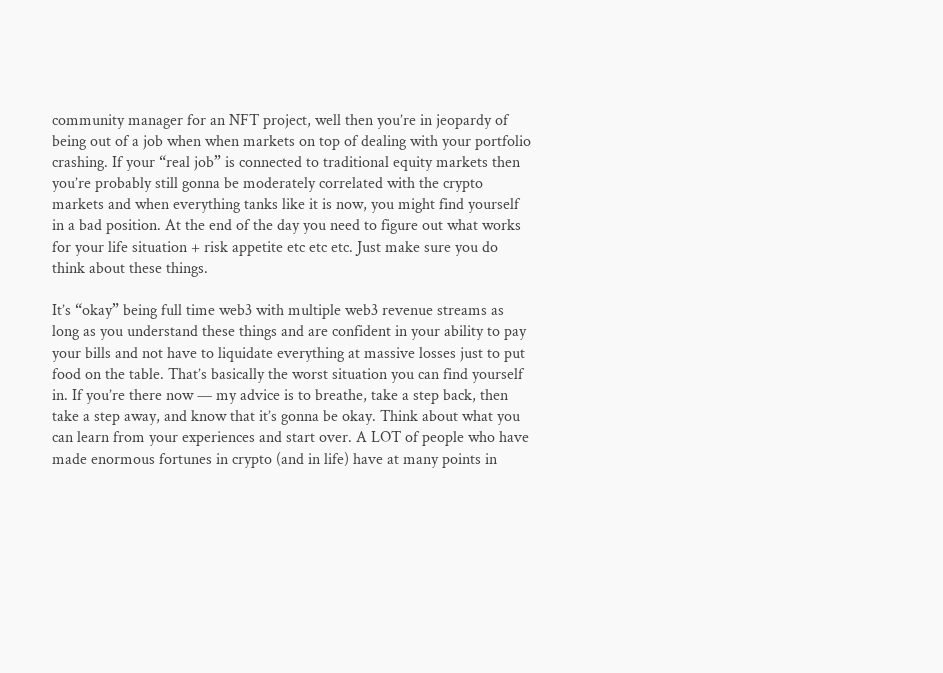community manager for an NFT project, well then you’re in jeopardy of being out of a job when when markets on top of dealing with your portfolio crashing. If your “real job” is connected to traditional equity markets then you’re probably still gonna be moderately correlated with the crypto markets and when everything tanks like it is now, you might find yourself in a bad position. At the end of the day you need to figure out what works for your life situation + risk appetite etc etc etc. Just make sure you do think about these things.

It’s “okay” being full time web3 with multiple web3 revenue streams as long as you understand these things and are confident in your ability to pay your bills and not have to liquidate everything at massive losses just to put food on the table. That’s basically the worst situation you can find yourself in. If you’re there now — my advice is to breathe, take a step back, then take a step away, and know that it’s gonna be okay. Think about what you can learn from your experiences and start over. A LOT of people who have made enormous fortunes in crypto (and in life) have at many points in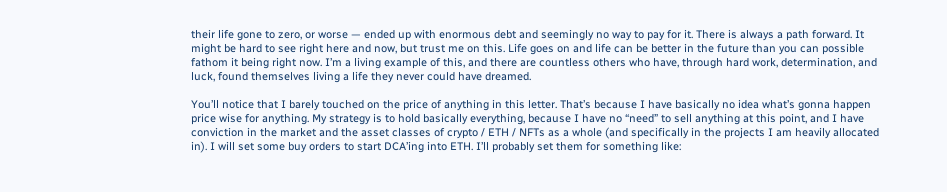their life gone to zero, or worse — ended up with enormous debt and seemingly no way to pay for it. There is always a path forward. It might be hard to see right here and now, but trust me on this. Life goes on and life can be better in the future than you can possible fathom it being right now. I’m a living example of this, and there are countless others who have, through hard work, determination, and luck, found themselves living a life they never could have dreamed.

You’ll notice that I barely touched on the price of anything in this letter. That’s because I have basically no idea what’s gonna happen price wise for anything. My strategy is to hold basically everything, because I have no “need” to sell anything at this point, and I have conviction in the market and the asset classes of crypto / ETH / NFTs as a whole (and specifically in the projects I am heavily allocated in). I will set some buy orders to start DCA’ing into ETH. I’ll probably set them for something like: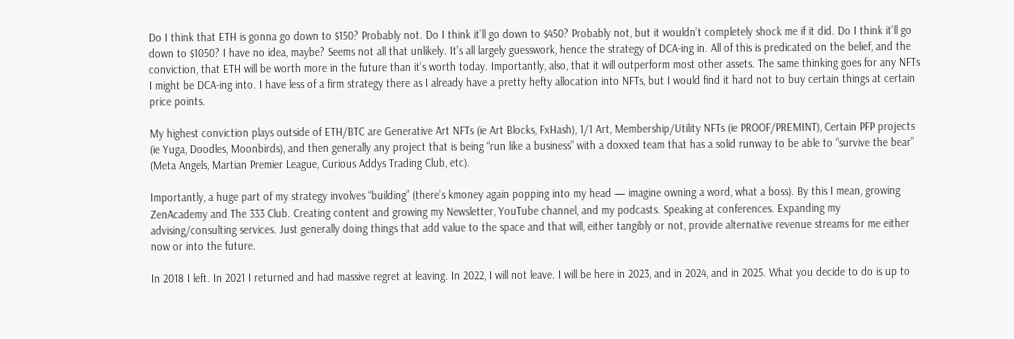Do I think that ETH is gonna go down to $150? Probably not. Do I think it’ll go down to $450? Probably not, but it wouldn’t completely shock me if it did. Do I think it’ll go down to $1050? I have no idea, maybe? Seems not all that unlikely. It’s all largely guesswork, hence the strategy of DCA-ing in. All of this is predicated on the belief, and the conviction, that ETH will be worth more in the future than it’s worth today. Importantly, also, that it will outperform most other assets. The same thinking goes for any NFTs I might be DCA-ing into. I have less of a firm strategy there as I already have a pretty hefty allocation into NFTs, but I would find it hard not to buy certain things at certain price points.

My highest conviction plays outside of ETH/BTC are Generative Art NFTs (ie Art Blocks, FxHash), 1/1 Art, Membership/Utility NFTs (ie PROOF/PREMINT), Certain PFP projects (ie Yuga, Doodles, Moonbirds), and then generally any project that is being “run like a business” with a doxxed team that has a solid runway to be able to “survive the bear” (Meta Angels, Martian Premier League, Curious Addys Trading Club, etc).

Importantly, a huge part of my strategy involves “building” (there’s kmoney again popping into my head — imagine owning a word, what a boss). By this I mean, growing ZenAcademy and The 333 Club. Creating content and growing my Newsletter, YouTube channel, and my podcasts. Speaking at conferences. Expanding my advising/consulting services. Just generally doing things that add value to the space and that will, either tangibly or not, provide alternative revenue streams for me either now or into the future.

In 2018 I left. In 2021 I returned and had massive regret at leaving. In 2022, I will not leave. I will be here in 2023, and in 2024, and in 2025. What you decide to do is up to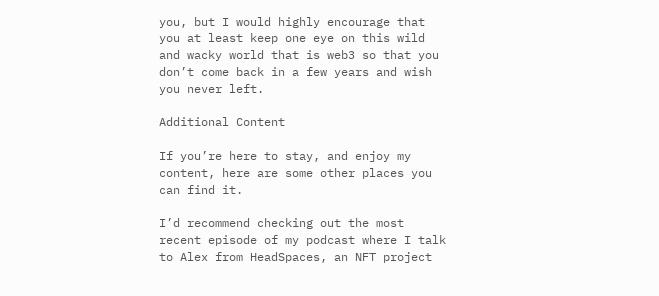you, but I would highly encourage that you at least keep one eye on this wild and wacky world that is web3 so that you don’t come back in a few years and wish you never left.

Additional Content

If you’re here to stay, and enjoy my content, here are some other places you can find it.

I’d recommend checking out the most recent episode of my podcast where I talk to Alex from HeadSpaces, an NFT project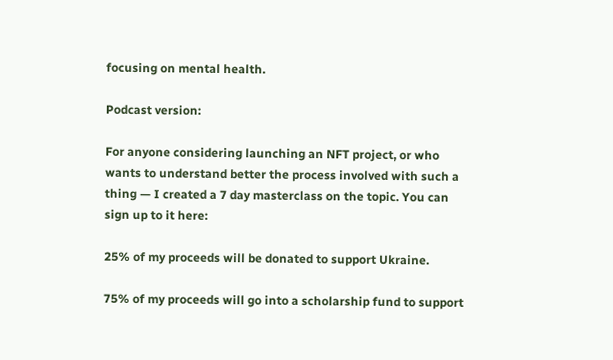focusing on mental health.

Podcast version:

For anyone considering launching an NFT project, or who wants to understand better the process involved with such a thing — I created a 7 day masterclass on the topic. You can sign up to it here:

25% of my proceeds will be donated to support Ukraine.

75% of my proceeds will go into a scholarship fund to support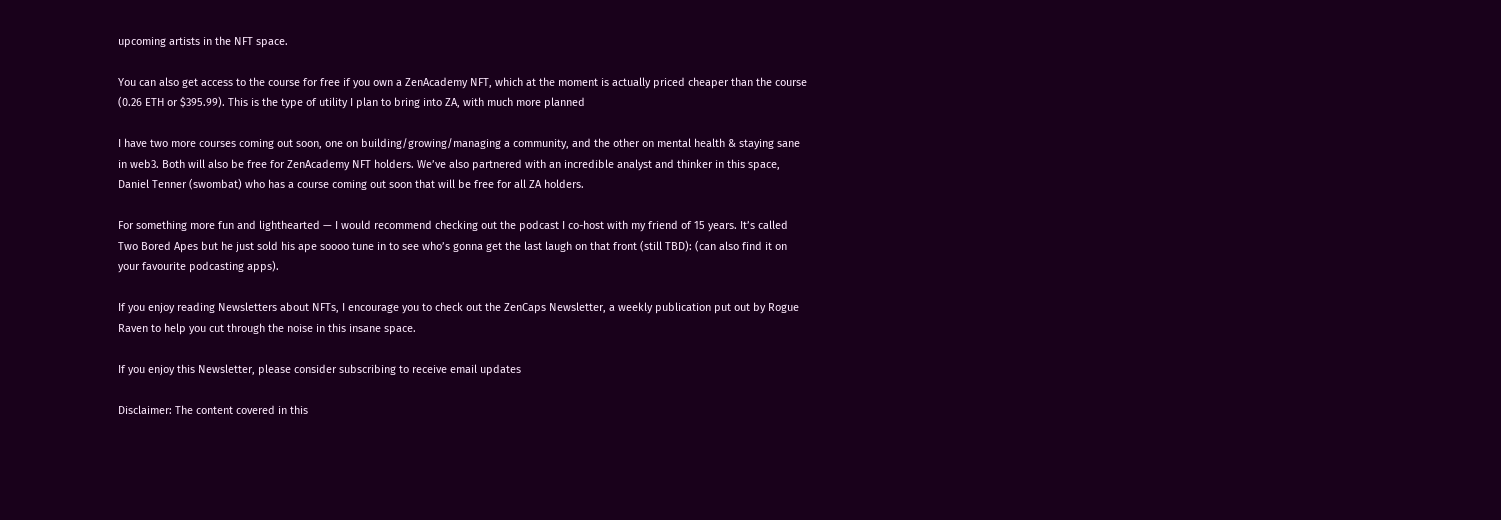upcoming artists in the NFT space.

You can also get access to the course for free if you own a ZenAcademy NFT, which at the moment is actually priced cheaper than the course (0.26 ETH or $395.99). This is the type of utility I plan to bring into ZA, with much more planned

I have two more courses coming out soon, one on building/growing/managing a community, and the other on mental health & staying sane in web3. Both will also be free for ZenAcademy NFT holders. We’ve also partnered with an incredible analyst and thinker in this space, Daniel Tenner (swombat) who has a course coming out soon that will be free for all ZA holders.

For something more fun and lighthearted — I would recommend checking out the podcast I co-host with my friend of 15 years. It’s called Two Bored Apes but he just sold his ape soooo tune in to see who’s gonna get the last laugh on that front (still TBD): (can also find it on your favourite podcasting apps).

If you enjoy reading Newsletters about NFTs, I encourage you to check out the ZenCaps Newsletter, a weekly publication put out by Rogue Raven to help you cut through the noise in this insane space.

If you enjoy this Newsletter, please consider subscribing to receive email updates

Disclaimer: The content covered in this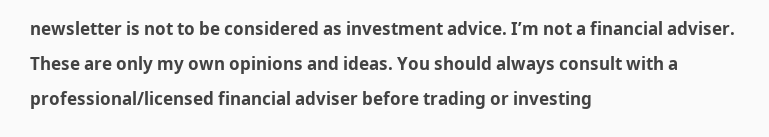newsletter is not to be considered as investment advice. I’m not a financial adviser. These are only my own opinions and ideas. You should always consult with a professional/licensed financial adviser before trading or investing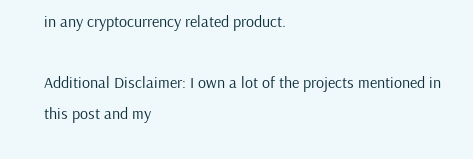in any cryptocurrency related product.

Additional Disclaimer: I own a lot of the projects mentioned in this post and my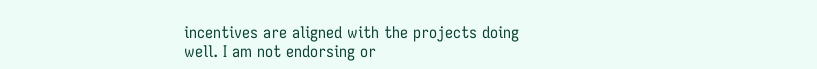incentives are aligned with the projects doing well. I am not endorsing or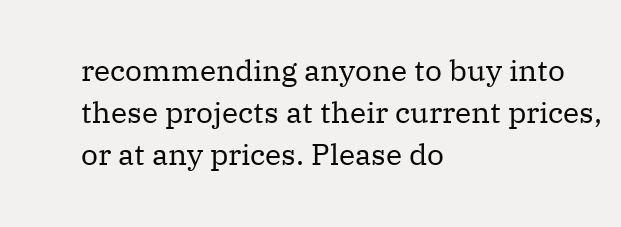recommending anyone to buy into these projects at their current prices, or at any prices. Please do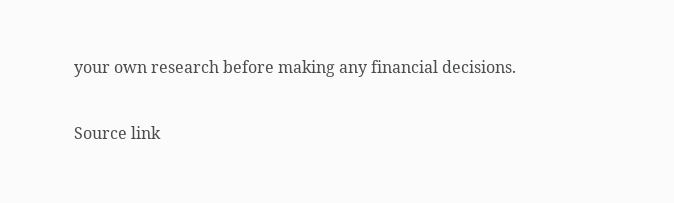your own research before making any financial decisions.

Source link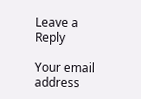Leave a Reply

Your email address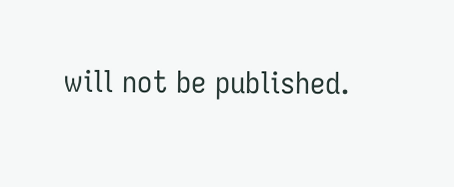will not be published.